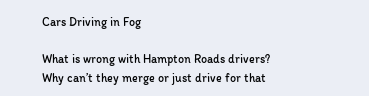Cars Driving in Fog

What is wrong with Hampton Roads drivers? Why can’t they merge or just drive for that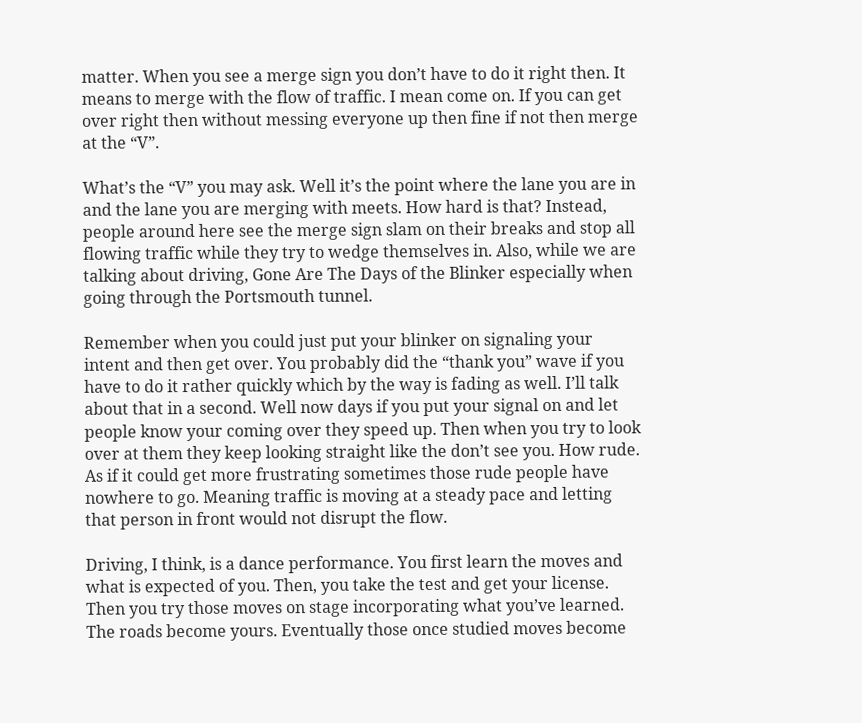matter. When you see a merge sign you don’t have to do it right then. It means to merge with the flow of traffic. I mean come on. If you can get over right then without messing everyone up then fine if not then merge at the “V”.

What’s the “V” you may ask. Well it’s the point where the lane you are in and the lane you are merging with meets. How hard is that? Instead, people around here see the merge sign slam on their breaks and stop all flowing traffic while they try to wedge themselves in. Also, while we are talking about driving, Gone Are The Days of the Blinker especially when going through the Portsmouth tunnel.

Remember when you could just put your blinker on signaling your intent and then get over. You probably did the “thank you” wave if you have to do it rather quickly which by the way is fading as well. I’ll talk about that in a second. Well now days if you put your signal on and let people know your coming over they speed up. Then when you try to look over at them they keep looking straight like the don’t see you. How rude. As if it could get more frustrating sometimes those rude people have nowhere to go. Meaning traffic is moving at a steady pace and letting that person in front would not disrupt the flow.

Driving, I think, is a dance performance. You first learn the moves and what is expected of you. Then, you take the test and get your license. Then you try those moves on stage incorporating what you’ve learned. The roads become yours. Eventually those once studied moves become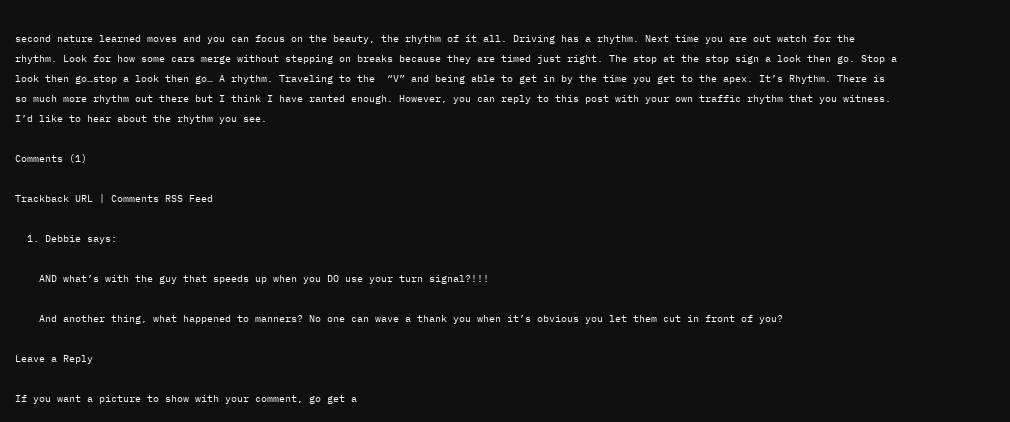second nature learned moves and you can focus on the beauty, the rhythm of it all. Driving has a rhythm. Next time you are out watch for the rhythm. Look for how some cars merge without stepping on breaks because they are timed just right. The stop at the stop sign a look then go. Stop a look then go…stop a look then go… A rhythm. Traveling to the  “V” and being able to get in by the time you get to the apex. It’s Rhythm. There is so much more rhythm out there but I think I have ranted enough. However, you can reply to this post with your own traffic rhythm that you witness. I’d like to hear about the rhythm you see.

Comments (1)

Trackback URL | Comments RSS Feed

  1. Debbie says:

    AND what’s with the guy that speeds up when you DO use your turn signal?!!!

    And another thing, what happened to manners? No one can wave a thank you when it’s obvious you let them cut in front of you?

Leave a Reply

If you want a picture to show with your comment, go get a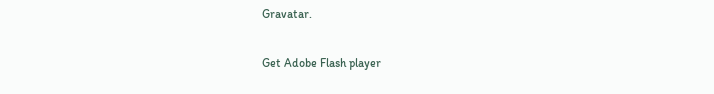Gravatar.

Get Adobe Flash player